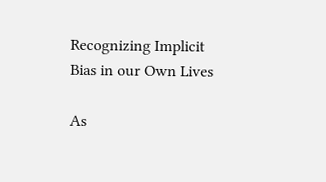Recognizing Implicit Bias in our Own Lives

As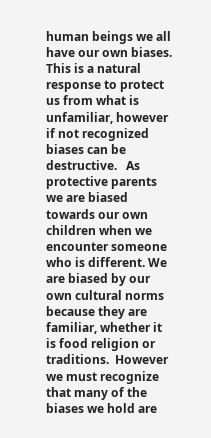human beings we all have our own biases.  This is a natural  response to protect us from what is unfamiliar, however if not recognized biases can be destructive.   As protective parents we are biased towards our own children when we encounter someone who is different. We are biased by our own cultural norms because they are familiar, whether it is food religion or traditions.  However we must recognize that many of the biases we hold are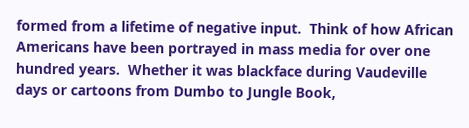formed from a lifetime of negative input.  Think of how African Americans have been portrayed in mass media for over one hundred years.  Whether it was blackface during Vaudeville days or cartoons from Dumbo to Jungle Book,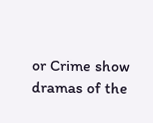or Crime show dramas of the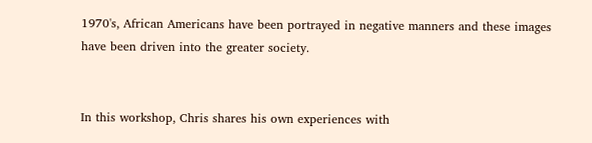1970's, African Americans have been portrayed in negative manners and these images have been driven into the greater society.


In this workshop, Chris shares his own experiences with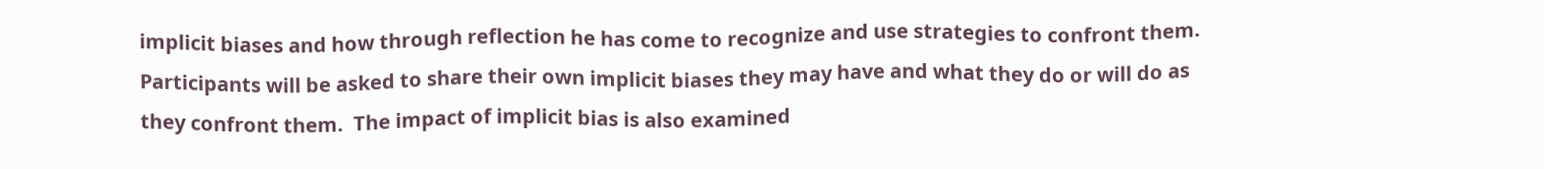implicit biases and how through reflection he has come to recognize and use strategies to confront them.  Participants will be asked to share their own implicit biases they may have and what they do or will do as they confront them.  The impact of implicit bias is also examined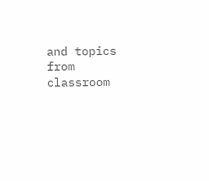and topics from classroom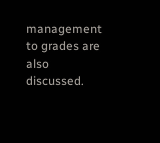management to grades are also discussed.